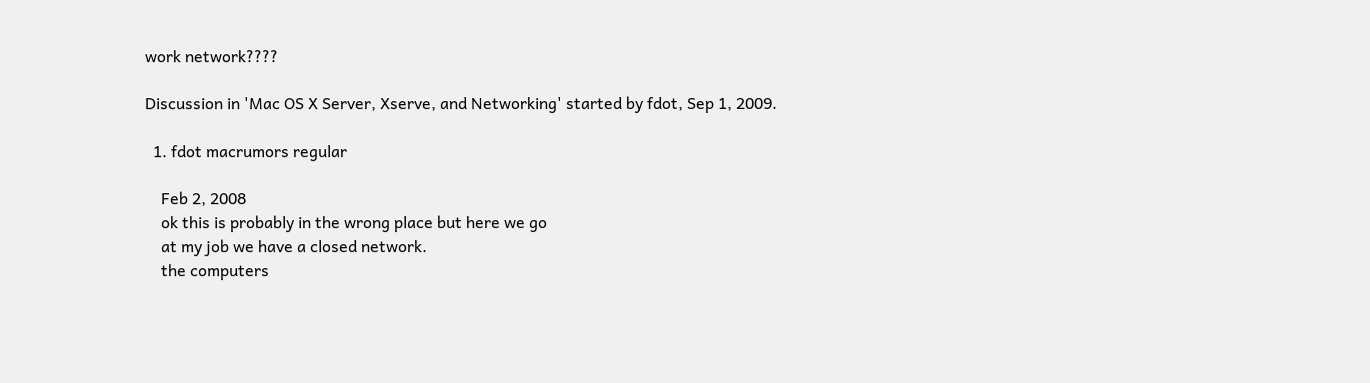work network????

Discussion in 'Mac OS X Server, Xserve, and Networking' started by fdot, Sep 1, 2009.

  1. fdot macrumors regular

    Feb 2, 2008
    ok this is probably in the wrong place but here we go
    at my job we have a closed network.
    the computers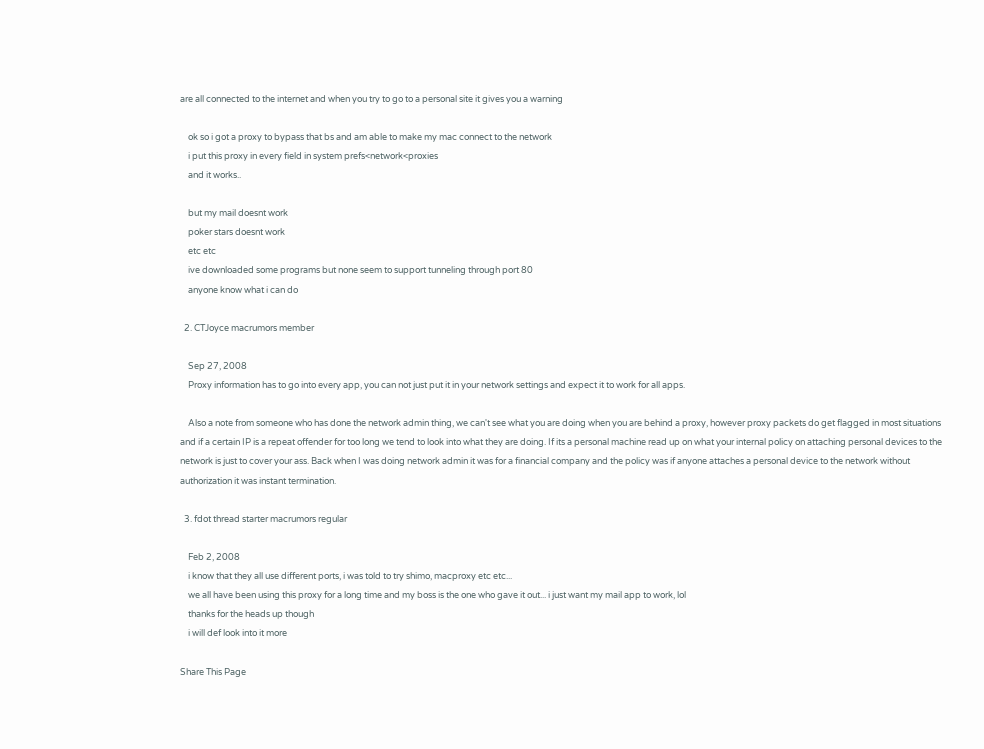are all connected to the internet and when you try to go to a personal site it gives you a warning

    ok so i got a proxy to bypass that bs and am able to make my mac connect to the network
    i put this proxy in every field in system prefs<network<proxies
    and it works..

    but my mail doesnt work
    poker stars doesnt work
    etc etc
    ive downloaded some programs but none seem to support tunneling through port 80
    anyone know what i can do

  2. CTJoyce macrumors member

    Sep 27, 2008
    Proxy information has to go into every app, you can not just put it in your network settings and expect it to work for all apps.

    Also a note from someone who has done the network admin thing, we can't see what you are doing when you are behind a proxy, however proxy packets do get flagged in most situations and if a certain IP is a repeat offender for too long we tend to look into what they are doing. If its a personal machine read up on what your internal policy on attaching personal devices to the network is just to cover your ass. Back when I was doing network admin it was for a financial company and the policy was if anyone attaches a personal device to the network without authorization it was instant termination.

  3. fdot thread starter macrumors regular

    Feb 2, 2008
    i know that they all use different ports, i was told to try shimo, macproxy etc etc...
    we all have been using this proxy for a long time and my boss is the one who gave it out... i just want my mail app to work, lol
    thanks for the heads up though
    i will def look into it more

Share This Page